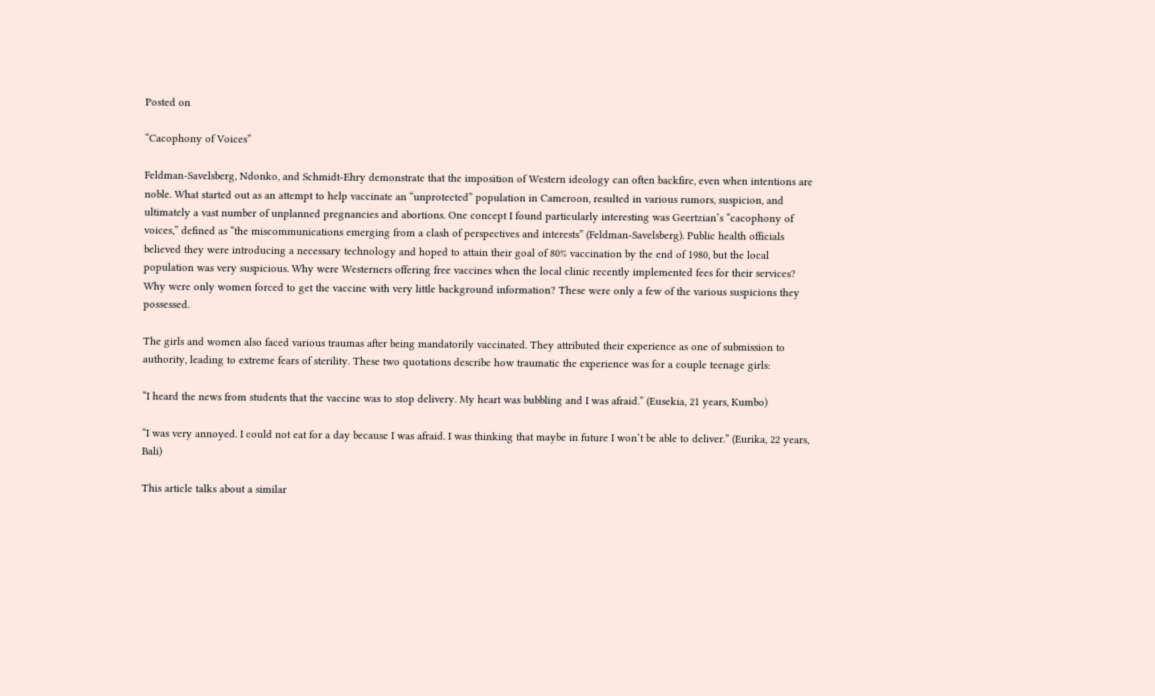Posted on

“Cacophony of Voices”

Feldman-Savelsberg, Ndonko, and Schmidt-Ehry demonstrate that the imposition of Western ideology can often backfire, even when intentions are noble. What started out as an attempt to help vaccinate an “unprotected” population in Cameroon, resulted in various rumors, suspicion, and ultimately a vast number of unplanned pregnancies and abortions. One concept I found particularly interesting was Geertzian’s “cacophony of voices,” defined as “the miscommunications emerging from a clash of perspectives and interests” (Feldman-Savelsberg). Public health officials believed they were introducing a necessary technology and hoped to attain their goal of 80% vaccination by the end of 1980, but the local population was very suspicious. Why were Westerners offering free vaccines when the local clinic recently implemented fees for their services? Why were only women forced to get the vaccine with very little background information? These were only a few of the various suspicions they possessed.

The girls and women also faced various traumas after being mandatorily vaccinated. They attributed their experience as one of submission to authority, leading to extreme fears of sterility. These two quotations describe how traumatic the experience was for a couple teenage girls:

“I heard the news from students that the vaccine was to stop delivery. My heart was bubbling and I was afraid.” (Eusekia, 21 years, Kumbo)

“I was very annoyed. I could not eat for a day because I was afraid. I was thinking that maybe in future I won’t be able to deliver.” (Eurika, 22 years, Bali)

This article talks about a similar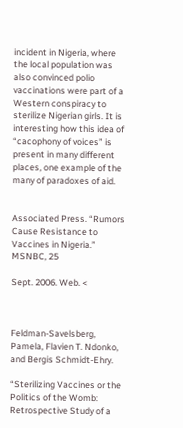incident in Nigeria, where the local population was also convinced polio vaccinations were part of a Western conspiracy to sterilize Nigerian girls. It is interesting how this idea of “cacophony of voices” is present in many different places, one example of the many of paradoxes of aid.


Associated Press. “Rumors Cause Resistance to Vaccines in Nigeria.” MSNBC, 25

Sept. 2006. Web. <



Feldman-Savelsberg, Pamela, Flavien T. Ndonko, and Bergis Schmidt-Ehry.

“Sterilizing Vaccines or the Politics of the Womb: Retrospective Study of a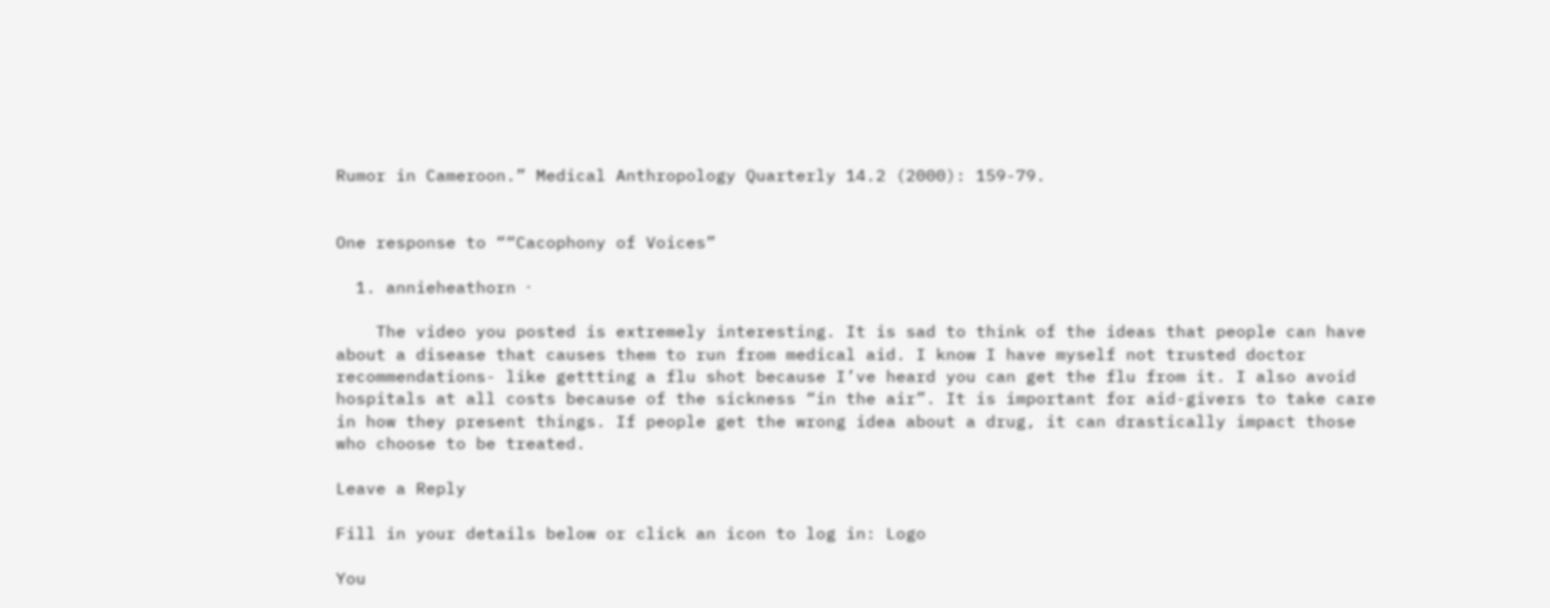Rumor in Cameroon.” Medical Anthropology Quarterly 14.2 (2000): 159-79.


One response to ““Cacophony of Voices”

  1. annieheathorn ⋅

    The video you posted is extremely interesting. It is sad to think of the ideas that people can have about a disease that causes them to run from medical aid. I know I have myself not trusted doctor recommendations- like gettting a flu shot because I’ve heard you can get the flu from it. I also avoid hospitals at all costs because of the sickness “in the air”. It is important for aid-givers to take care in how they present things. If people get the wrong idea about a drug, it can drastically impact those who choose to be treated.

Leave a Reply

Fill in your details below or click an icon to log in: Logo

You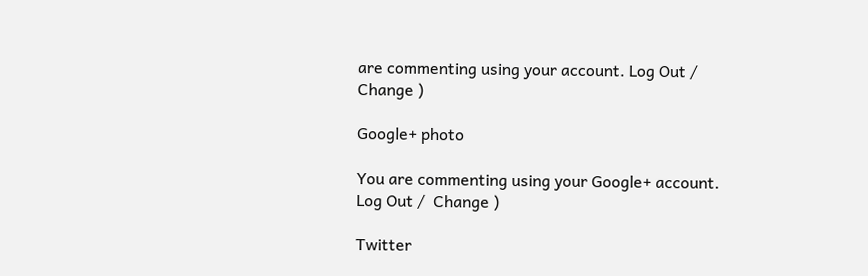are commenting using your account. Log Out /  Change )

Google+ photo

You are commenting using your Google+ account. Log Out /  Change )

Twitter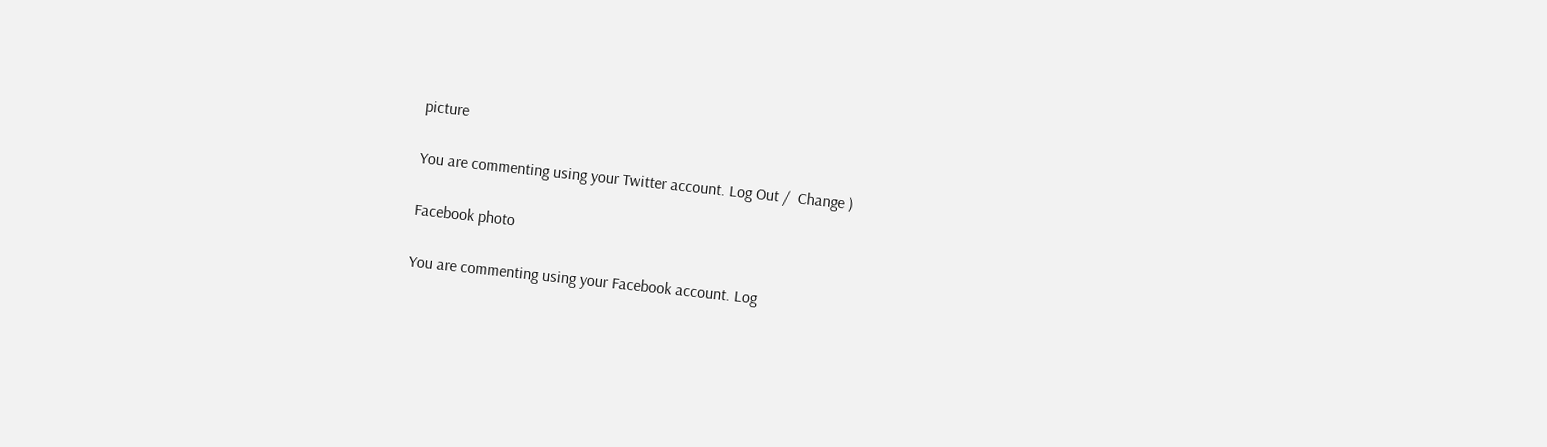picture

You are commenting using your Twitter account. Log Out /  Change )

Facebook photo

You are commenting using your Facebook account. Log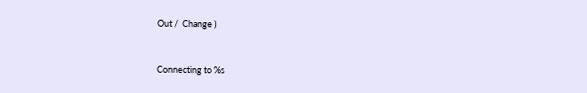Out /  Change )


Connecting to %s